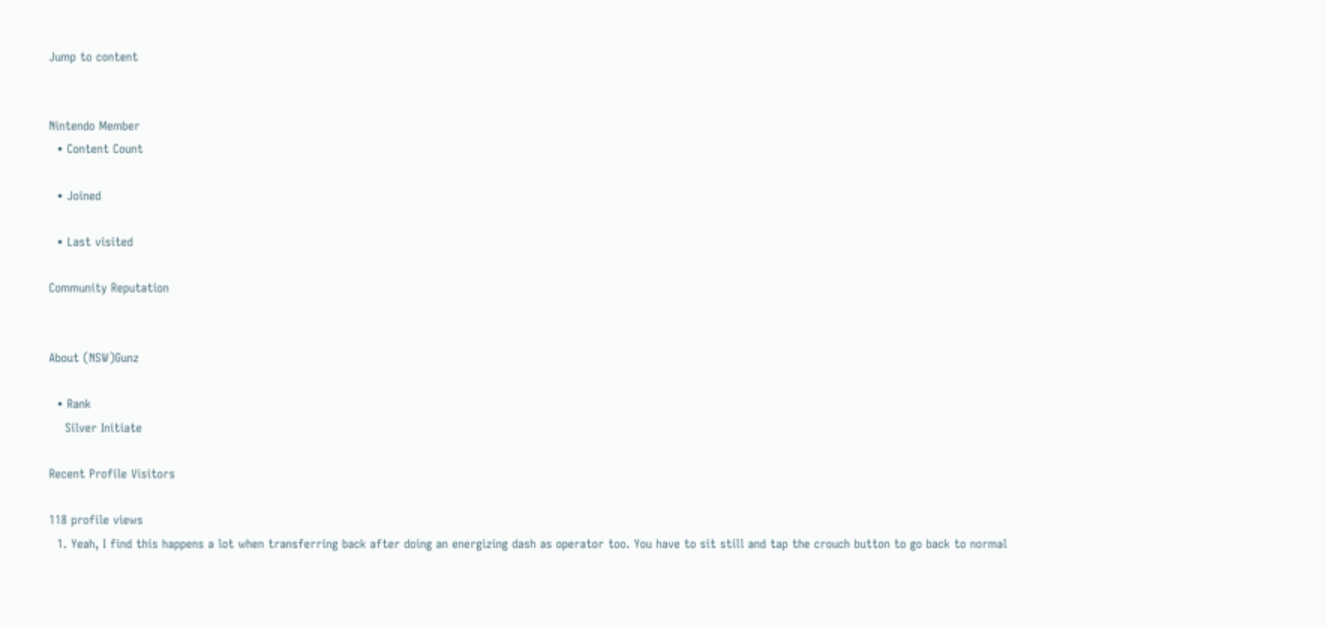Jump to content


Nintendo Member
  • Content Count

  • Joined

  • Last visited

Community Reputation


About (NSW)Gunz

  • Rank
    Silver Initiate

Recent Profile Visitors

118 profile views
  1. Yeah, I find this happens a lot when transferring back after doing an energizing dash as operator too. You have to sit still and tap the crouch button to go back to normal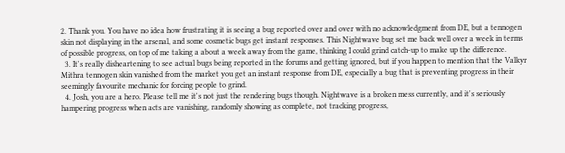2. Thank you. You have no idea how frustrating it is seeing a bug reported over and over with no acknowledgment from DE, but a tennogen skin not displaying in the arsenal, and some cosmetic bugs get instant responses. This Nightwave bug set me back well over a week in terms of possible progress, on top of me taking a about a week away from the game, thinking I could grind catch-up to make up the difference.
  3. It's really disheartening to see actual bugs being reported in the forums and getting ignored, but if you happen to mention that the Valkyr Mithra tennogen skin vanished from the market you get an instant response from DE, especially a bug that is preventing progress in their seemingly favourite mechanic for forcing people to grind.
  4. Josh, you are a hero. Please tell me it's not just the rendering bugs though. Nightwave is a broken mess currently, and it's seriously hampering progress when acts are vanishing, randomly showing as complete, not tracking progress,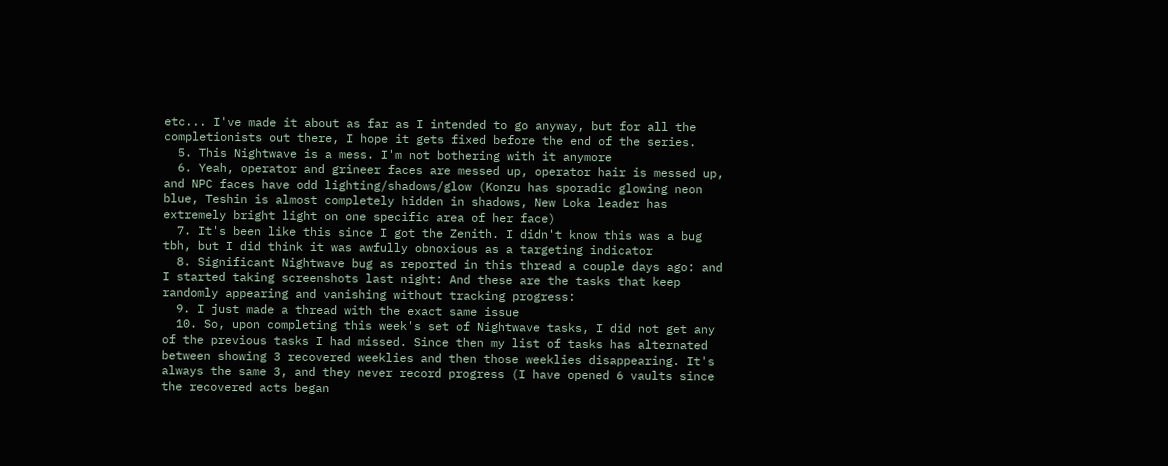etc... I've made it about as far as I intended to go anyway, but for all the completionists out there, I hope it gets fixed before the end of the series.
  5. This Nightwave is a mess. I'm not bothering with it anymore
  6. Yeah, operator and grineer faces are messed up, operator hair is messed up, and NPC faces have odd lighting/shadows/glow (Konzu has sporadic glowing neon blue, Teshin is almost completely hidden in shadows, New Loka leader has extremely bright light on one specific area of her face)
  7. It's been like this since I got the Zenith. I didn't know this was a bug tbh, but I did think it was awfully obnoxious as a targeting indicator
  8. Significant Nightwave bug as reported in this thread a couple days ago: and I started taking screenshots last night: And these are the tasks that keep randomly appearing and vanishing without tracking progress:
  9. I just made a thread with the exact same issue
  10. So, upon completing this week's set of Nightwave tasks, I did not get any of the previous tasks I had missed. Since then my list of tasks has alternated between showing 3 recovered weeklies and then those weeklies disappearing. It's always the same 3, and they never record progress (I have opened 6 vaults since the recovered acts began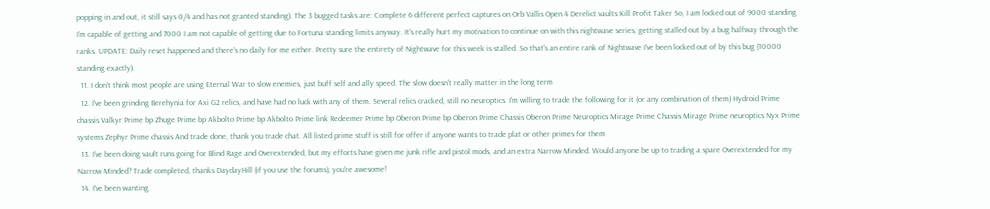popping in and out, it still says 0/4 and has not granted standing). The 3 bugged tasks are: Complete 6 different perfect captures on Orb Vallis Open 4 Derelict vaults Kill Profit Taker So, I am locked out of 9000 standing I'm capable of getting and 7000 I am not capable of getting due to Fortuna standing limits anyway. It's really hurt my motivation to continue on with this nightwave series, getting stalled out by a bug halfway through the ranks. UPDATE: Daily reset happened and there's no daily for me either. Pretty sure the entirety of Nightwave for this week is stalled. So that's an entire rank of Nightwave I've been locked out of by this bug (10000 standing exactly).
  11. I don't think most people are using Eternal War to slow enemies, just buff self and ally speed. The slow doesn't really matter in the long term
  12. I've been grinding Berehynia for Axi G2 relics, and have had no luck with any of them. Several relics cracked, still no neuroptics. I'm willing to trade the following for it (or any combination of them) Hydroid Prime chassis Valkyr Prime bp Zhuge Prime bp Akbolto Prime bp Akbolto Prime link Redeemer Prime bp Oberon Prime bp Oberon Prime Chassis Oberon Prime Neuroptics Mirage Prime Chassis Mirage Prime neuroptics Nyx Prime systems Zephyr Prime chassis And trade done, thank you trade chat. All listed prime stuff is still for offer if anyone wants to trade plat or other primes for them
  13. I've been doing vault runs going for Blind Rage and Overextended, but my efforts have given me junk rifle and pistol mods, and an extra Narrow Minded. Would anyone be up to trading a spare Overextended for my Narrow Minded? Trade completed, thanks DaydayHill (if you use the forums), you're awesome!
  14. I've been wanting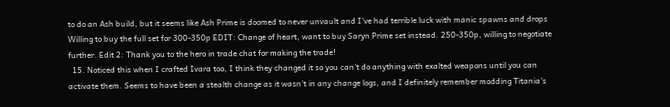to do an Ash build, but it seems like Ash Prime is doomed to never unvault and I've had terrible luck with manic spawns and drops Willing to buy the full set for 300-350p EDIT: Change of heart, want to buy Saryn Prime set instead. 250-350p, willing to negotiate further. Edit 2: Thank you to the hero in trade chat for making the trade!
  15. Noticed this when I crafted Ivara too, I think they changed it so you can't do anything with exalted weapons until you can activate them. Seems to have been a stealth change as it wasn't in any change logs, and I definitely remember modding Titania's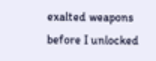exalted weapons before I unlocked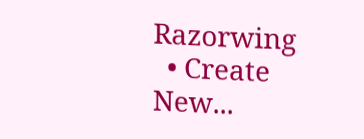Razorwing
  • Create New...